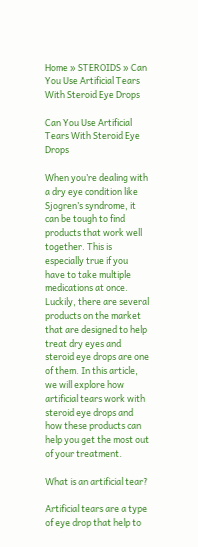Home » STEROIDS » Can You Use Artificial Tears With Steroid Eye Drops

Can You Use Artificial Tears With Steroid Eye Drops

When you’re dealing with a dry eye condition like Sjogren’s syndrome, it can be tough to find products that work well together. This is especially true if you have to take multiple medications at once. Luckily, there are several products on the market that are designed to help treat dry eyes and steroid eye drops are one of them. In this article, we will explore how artificial tears work with steroid eye drops and how these products can help you get the most out of your treatment.

What is an artificial tear?

Artificial tears are a type of eye drop that help to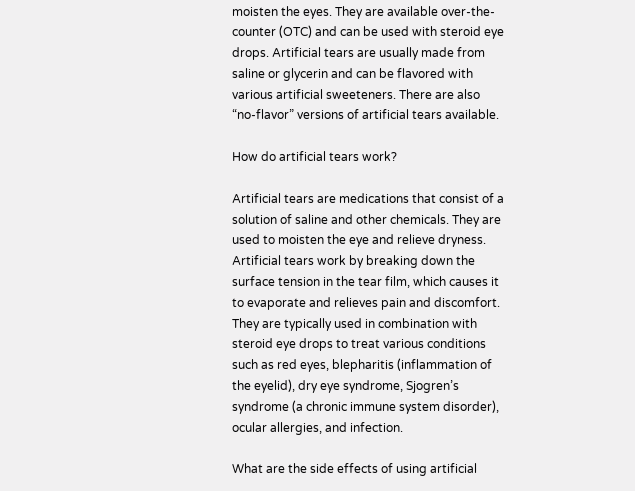moisten the eyes. They are available over-the-counter (OTC) and can be used with steroid eye drops. Artificial tears are usually made from saline or glycerin and can be flavored with various artificial sweeteners. There are also “no-flavor” versions of artificial tears available.

How do artificial tears work?

Artificial tears are medications that consist of a solution of saline and other chemicals. They are used to moisten the eye and relieve dryness. Artificial tears work by breaking down the surface tension in the tear film, which causes it to evaporate and relieves pain and discomfort. They are typically used in combination with steroid eye drops to treat various conditions such as red eyes, blepharitis (inflammation of the eyelid), dry eye syndrome, Sjogren’s syndrome (a chronic immune system disorder), ocular allergies, and infection.

What are the side effects of using artificial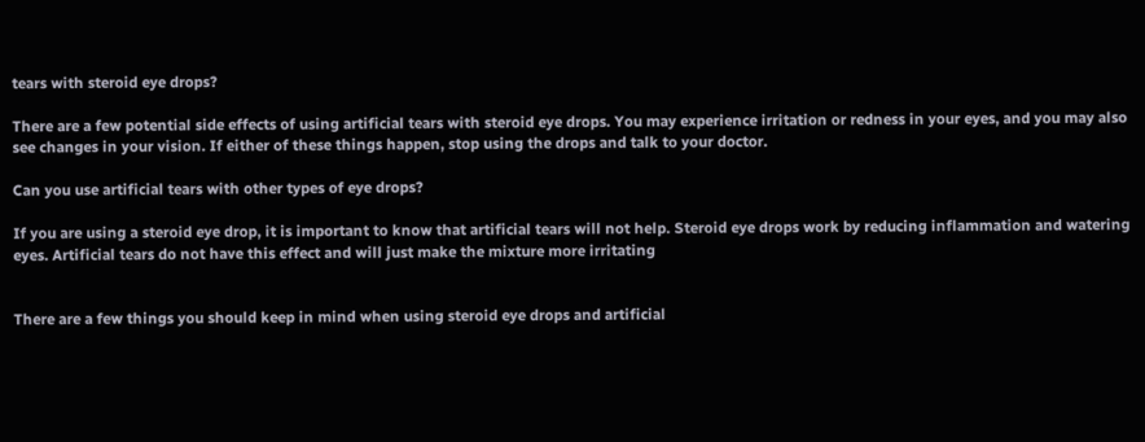tears with steroid eye drops?

There are a few potential side effects of using artificial tears with steroid eye drops. You may experience irritation or redness in your eyes, and you may also see changes in your vision. If either of these things happen, stop using the drops and talk to your doctor.

Can you use artificial tears with other types of eye drops?

If you are using a steroid eye drop, it is important to know that artificial tears will not help. Steroid eye drops work by reducing inflammation and watering eyes. Artificial tears do not have this effect and will just make the mixture more irritating


There are a few things you should keep in mind when using steroid eye drops and artificial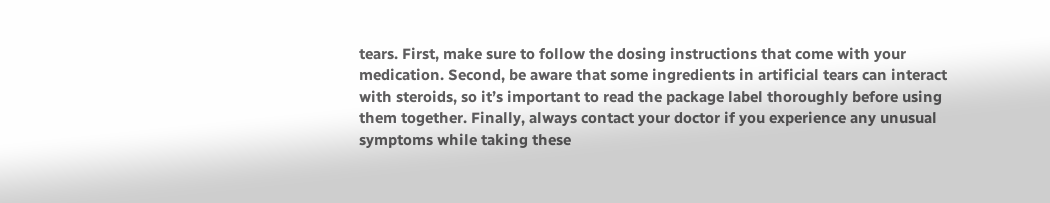tears. First, make sure to follow the dosing instructions that come with your medication. Second, be aware that some ingredients in artificial tears can interact with steroids, so it’s important to read the package label thoroughly before using them together. Finally, always contact your doctor if you experience any unusual symptoms while taking these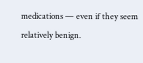medications — even if they seem relatively benign.